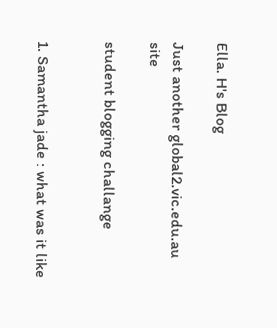Ella. H's Blog

Just another global2.vic.edu.au site

student blogging challange


1. Samantha jade : what was it like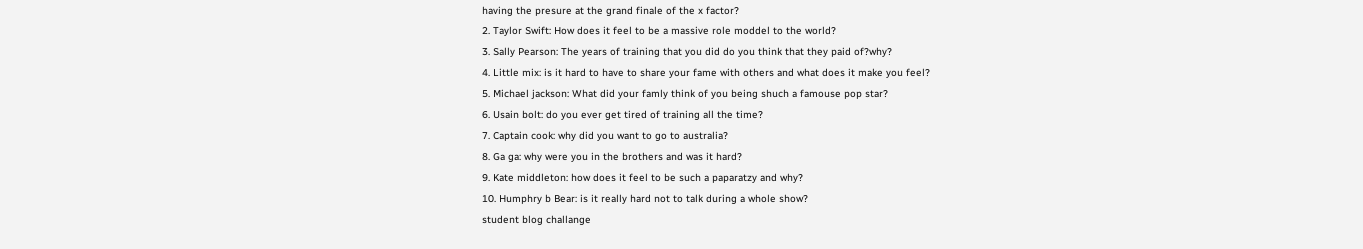having the presure at the grand finale of the x factor?
2. Taylor Swift: How does it feel to be a massive role moddel to the world?
3. Sally Pearson: The years of training that you did do you think that they paid of?why?
4. Little mix: is it hard to have to share your fame with others and what does it make you feel?
5. Michael jackson: What did your famly think of you being shuch a famouse pop star?
6. Usain bolt: do you ever get tired of training all the time?
7. Captain cook: why did you want to go to australia?
8. Ga ga: why were you in the brothers and was it hard?
9. Kate middleton: how does it feel to be such a paparatzy and why?
10. Humphry b Bear: is it really hard not to talk during a whole show?
student blog challange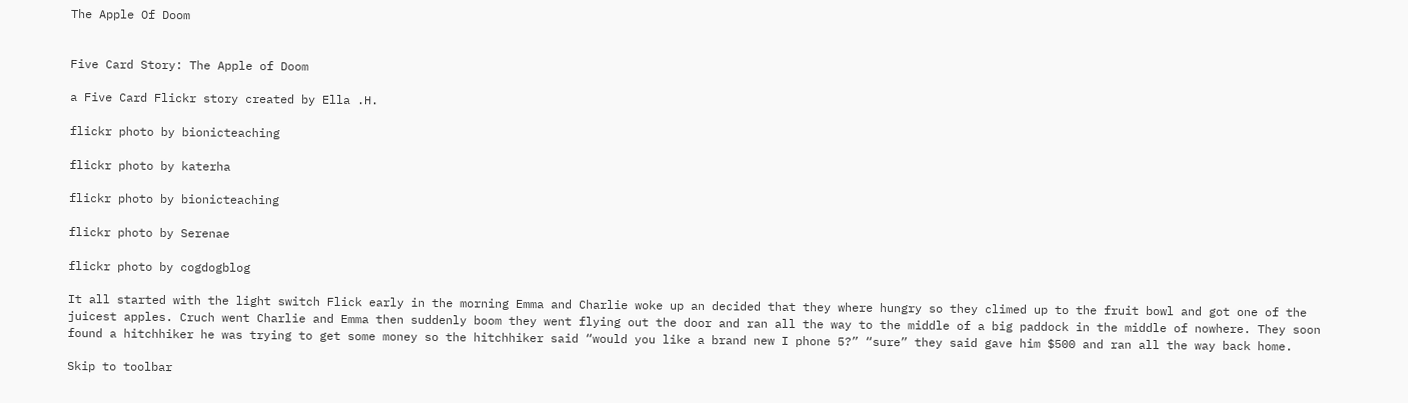The Apple Of Doom


Five Card Story: The Apple of Doom

a Five Card Flickr story created by Ella .H.

flickr photo by bionicteaching

flickr photo by katerha

flickr photo by bionicteaching

flickr photo by Serenae

flickr photo by cogdogblog

It all started with the light switch Flick early in the morning Emma and Charlie woke up an decided that they where hungry so they climed up to the fruit bowl and got one of the juicest apples. Cruch went Charlie and Emma then suddenly boom they went flying out the door and ran all the way to the middle of a big paddock in the middle of nowhere. They soon found a hitchhiker he was trying to get some money so the hitchhiker said “would you like a brand new I phone 5?” “sure” they said gave him $500 and ran all the way back home.

Skip to toolbar